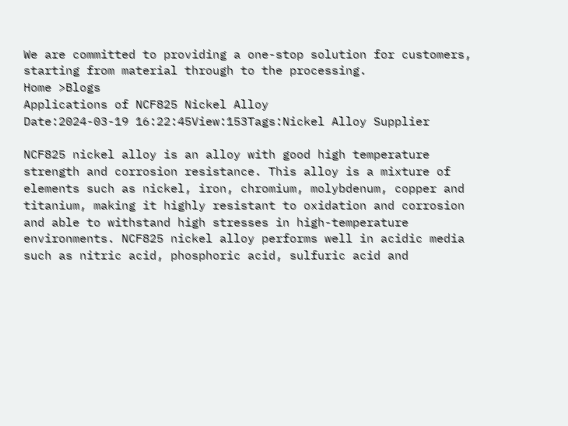We are committed to providing a one-stop solution for customers, starting from material through to the processing.
Home >Blogs
Applications of NCF825 Nickel Alloy
Date:2024-03-19 16:22:45View:153Tags:Nickel Alloy Supplier

NCF825 nickel alloy is an alloy with good high temperature strength and corrosion resistance. This alloy is a mixture of elements such as nickel, iron, chromium, molybdenum, copper and titanium, making it highly resistant to oxidation and corrosion and able to withstand high stresses in high-temperature environments. NCF825 nickel alloy performs well in acidic media such as nitric acid, phosphoric acid, sulfuric acid and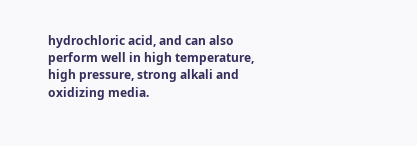hydrochloric acid, and can also perform well in high temperature, high pressure, strong alkali and oxidizing media.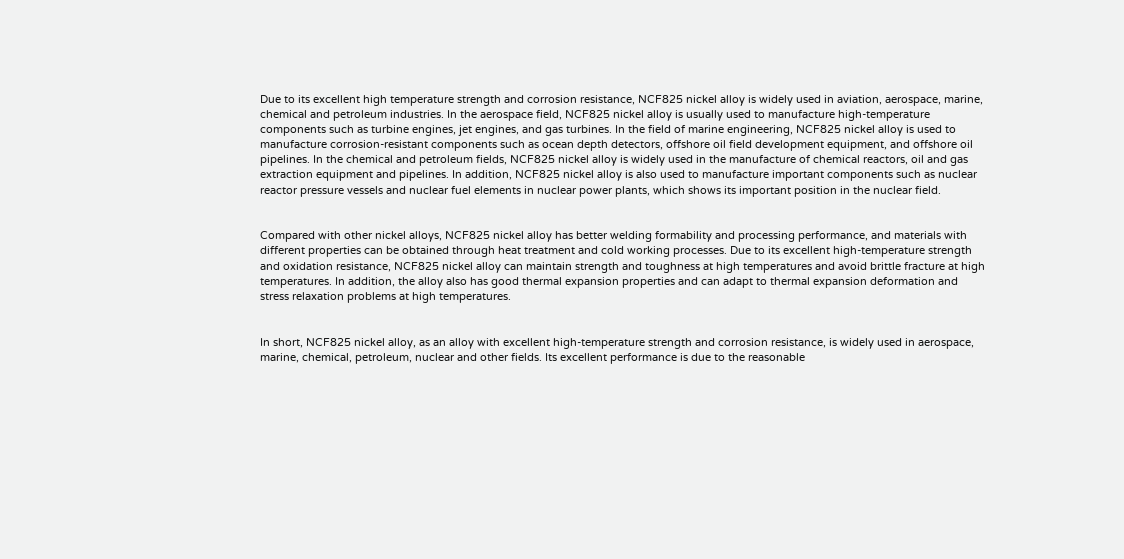Due to its excellent high temperature strength and corrosion resistance, NCF825 nickel alloy is widely used in aviation, aerospace, marine, chemical and petroleum industries. In the aerospace field, NCF825 nickel alloy is usually used to manufacture high-temperature components such as turbine engines, jet engines, and gas turbines. In the field of marine engineering, NCF825 nickel alloy is used to manufacture corrosion-resistant components such as ocean depth detectors, offshore oil field development equipment, and offshore oil pipelines. In the chemical and petroleum fields, NCF825 nickel alloy is widely used in the manufacture of chemical reactors, oil and gas extraction equipment and pipelines. In addition, NCF825 nickel alloy is also used to manufacture important components such as nuclear reactor pressure vessels and nuclear fuel elements in nuclear power plants, which shows its important position in the nuclear field.


Compared with other nickel alloys, NCF825 nickel alloy has better welding formability and processing performance, and materials with different properties can be obtained through heat treatment and cold working processes. Due to its excellent high-temperature strength and oxidation resistance, NCF825 nickel alloy can maintain strength and toughness at high temperatures and avoid brittle fracture at high temperatures. In addition, the alloy also has good thermal expansion properties and can adapt to thermal expansion deformation and stress relaxation problems at high temperatures.


In short, NCF825 nickel alloy, as an alloy with excellent high-temperature strength and corrosion resistance, is widely used in aerospace, marine, chemical, petroleum, nuclear and other fields. Its excellent performance is due to the reasonable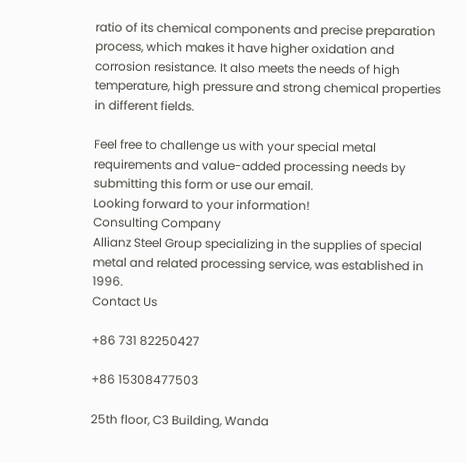ratio of its chemical components and precise preparation process, which makes it have higher oxidation and corrosion resistance. It also meets the needs of high temperature, high pressure and strong chemical properties in different fields.

Feel free to challenge us with your special metal requirements and value-added processing needs by submitting this form or use our email.
Looking forward to your information!
Consulting Company
Allianz Steel Group specializing in the supplies of special metal and related processing service, was established in 1996.
Contact Us

+86 731 82250427

+86 15308477503

25th floor, C3 Building, Wanda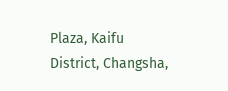Plaza, Kaifu District, Changsha,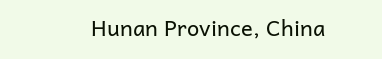Hunan Province, China